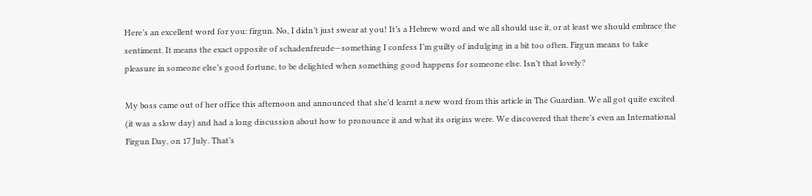Here’s an excellent word for you: firgun. No, I didn’t just swear at you! It’s a Hebrew word and we all should use it, or at least we should embrace the sentiment. It means the exact opposite of schadenfreude—something I confess I’m guilty of indulging in a bit too often. Firgun means to take pleasure in someone else’s good fortune, to be delighted when something good happens for someone else. Isn’t that lovely?

My boss came out of her office this afternoon and announced that she’d learnt a new word from this article in The Guardian. We all got quite excited (it was a slow day) and had a long discussion about how to pronounce it and what its origins were. We discovered that there’s even an International Firgun Day, on 17 July. That’s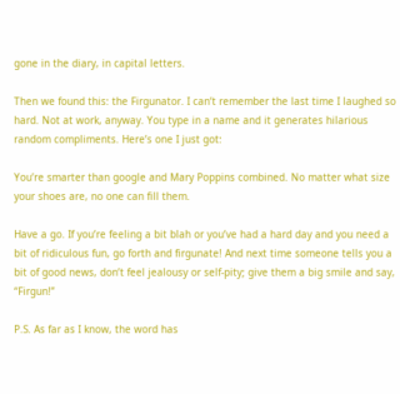gone in the diary, in capital letters.

Then we found this: the Firgunator. I can’t remember the last time I laughed so hard. Not at work, anyway. You type in a name and it generates hilarious random compliments. Here’s one I just got:

You’re smarter than google and Mary Poppins combined. No matter what size your shoes are, no one can fill them.

Have a go. If you’re feeling a bit blah or you’ve had a hard day and you need a bit of ridiculous fun, go forth and firgunate! And next time someone tells you a bit of good news, don’t feel jealousy or self-pity; give them a big smile and say, “Firgun!”

P.S. As far as I know, the word has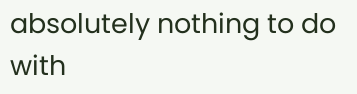absolutely nothing to do with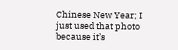Chinese New Year; I just used that photo because it’s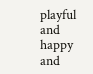playful and happy and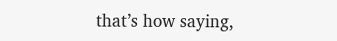that’s how saying,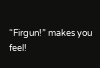“Firgun!” makes you feel!